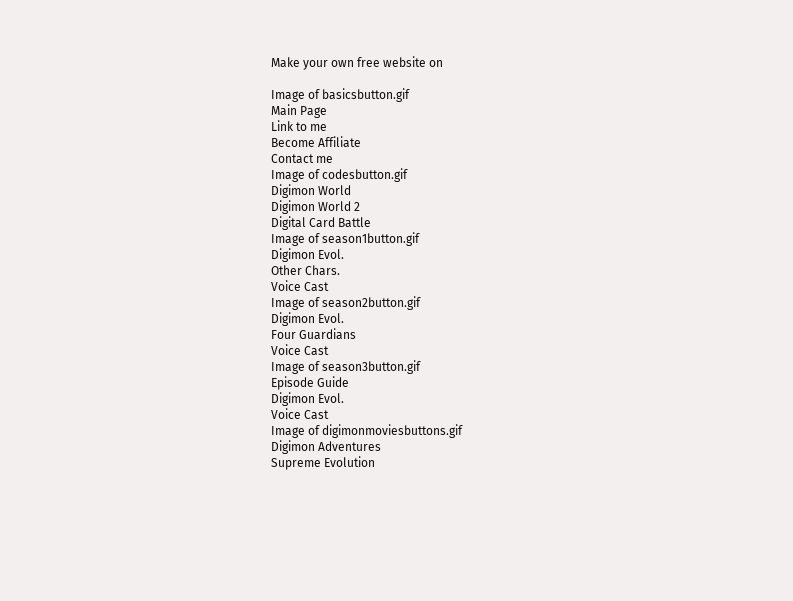Make your own free website on

Image of basicsbutton.gif
Main Page
Link to me
Become Affiliate
Contact me
Image of codesbutton.gif
Digimon World
Digimon World 2
Digital Card Battle
Image of season1button.gif
Digimon Evol.
Other Chars.
Voice Cast
Image of season2button.gif
Digimon Evol.
Four Guardians
Voice Cast
Image of season3button.gif
Episode Guide
Digimon Evol.
Voice Cast
Image of digimonmoviesbuttons.gif
Digimon Adventures
Supreme Evolution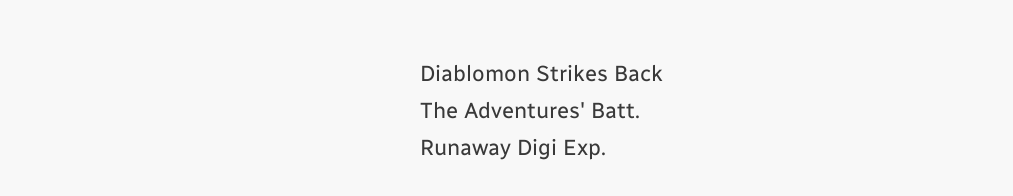Diablomon Strikes Back
The Adventures' Batt.
Runaway Digi Exp.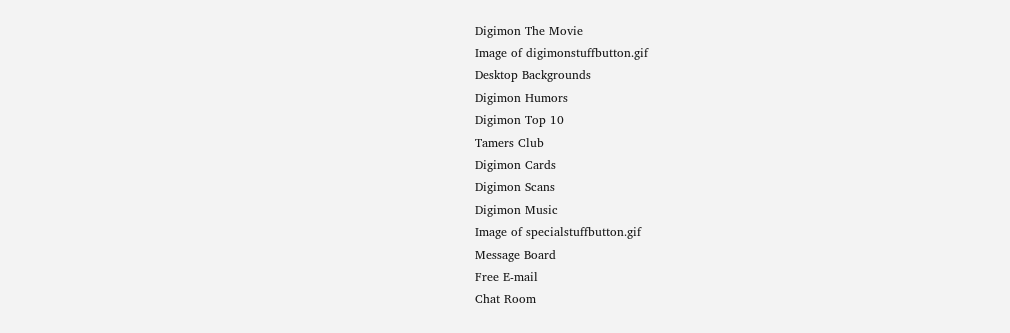Digimon The Movie
Image of digimonstuffbutton.gif
Desktop Backgrounds
Digimon Humors
Digimon Top 10
Tamers Club
Digimon Cards
Digimon Scans
Digimon Music
Image of specialstuffbutton.gif
Message Board
Free E-mail
Chat Room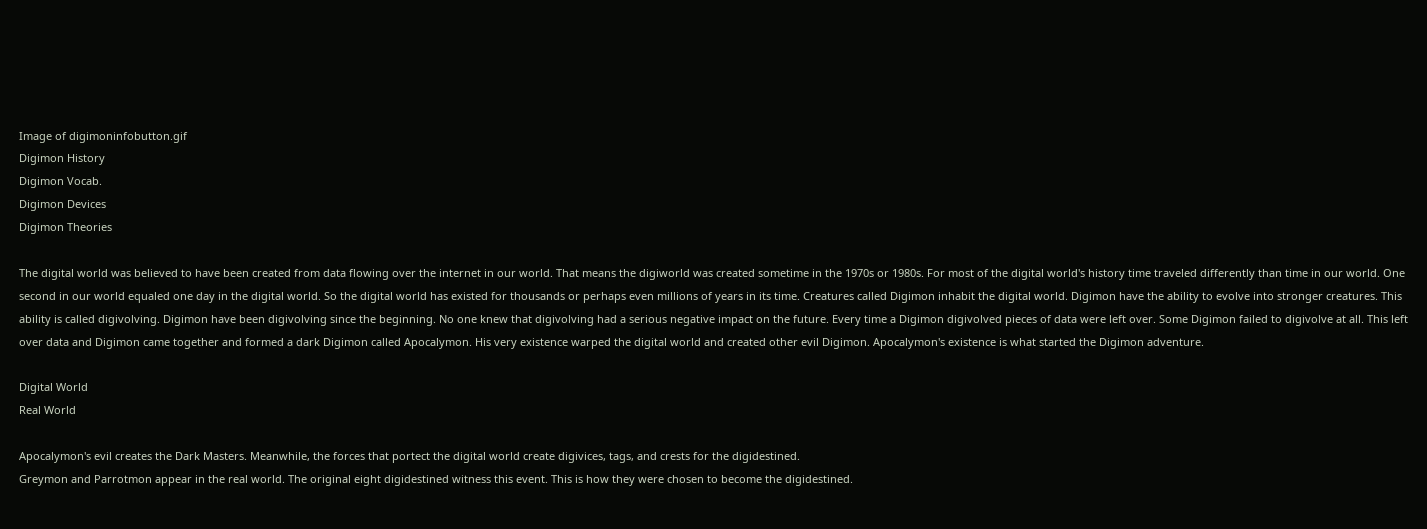Image of digimoninfobutton.gif
Digimon History
Digimon Vocab.
Digimon Devices
Digimon Theories

The digital world was believed to have been created from data flowing over the internet in our world. That means the digiworld was created sometime in the 1970s or 1980s. For most of the digital world's history time traveled differently than time in our world. One second in our world equaled one day in the digital world. So the digital world has existed for thousands or perhaps even millions of years in its time. Creatures called Digimon inhabit the digital world. Digimon have the ability to evolve into stronger creatures. This ability is called digivolving. Digimon have been digivolving since the beginning. No one knew that digivolving had a serious negative impact on the future. Every time a Digimon digivolved pieces of data were left over. Some Digimon failed to digivolve at all. This left over data and Digimon came together and formed a dark Digimon called Apocalymon. His very existence warped the digital world and created other evil Digimon. Apocalymon's existence is what started the Digimon adventure.

Digital World
Real World

Apocalymon's evil creates the Dark Masters. Meanwhile, the forces that portect the digital world create digivices, tags, and crests for the digidestined.
Greymon and Parrotmon appear in the real world. The original eight digidestined witness this event. This is how they were chosen to become the digidestined.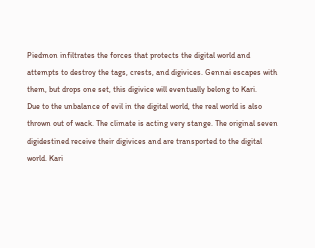Piedmon infiltrates the forces that protects the digital world and attempts to destroy the tags, crests, and digivices. Gennai escapes with them, but drops one set, this digivice will eventually belong to Kari.
Due to the unbalance of evil in the digital world, the real world is also thrown out of wack. The climate is acting very stange. The original seven digidestined receive their digivices and are transported to the digital world. Kari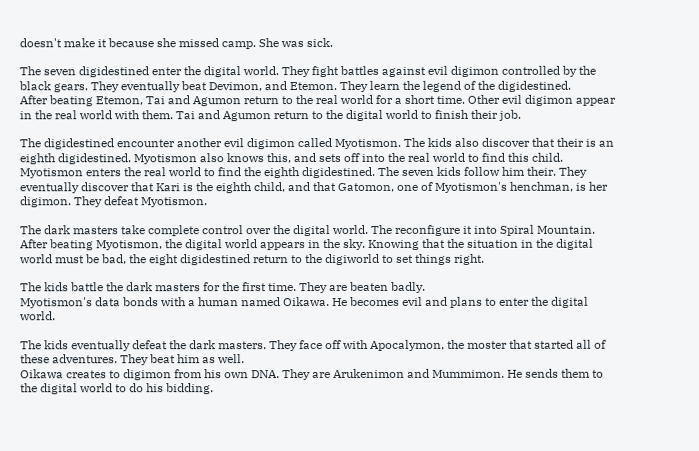doesn't make it because she missed camp. She was sick.

The seven digidestined enter the digital world. They fight battles against evil digimon controlled by the black gears. They eventually beat Devimon, and Etemon. They learn the legend of the digidestined.
After beating Etemon, Tai and Agumon return to the real world for a short time. Other evil digimon appear in the real world with them. Tai and Agumon return to the digital world to finish their job.

The digidestined encounter another evil digimon called Myotismon. The kids also discover that their is an eighth digidestined. Myotismon also knows this, and sets off into the real world to find this child.
Myotismon enters the real world to find the eighth digidestined. The seven kids follow him their. They eventually discover that Kari is the eighth child, and that Gatomon, one of Myotismon's henchman, is her digimon. They defeat Myotismon.

The dark masters take complete control over the digital world. The reconfigure it into Spiral Mountain.
After beating Myotismon, the digital world appears in the sky. Knowing that the situation in the digital world must be bad, the eight digidestined return to the digiworld to set things right.

The kids battle the dark masters for the first time. They are beaten badly.
Myotismon's data bonds with a human named Oikawa. He becomes evil and plans to enter the digital world.

The kids eventually defeat the dark masters. They face off with Apocalymon, the moster that started all of these adventures. They beat him as well.
Oikawa creates to digimon from his own DNA. They are Arukenimon and Mummimon. He sends them to the digital world to do his bidding.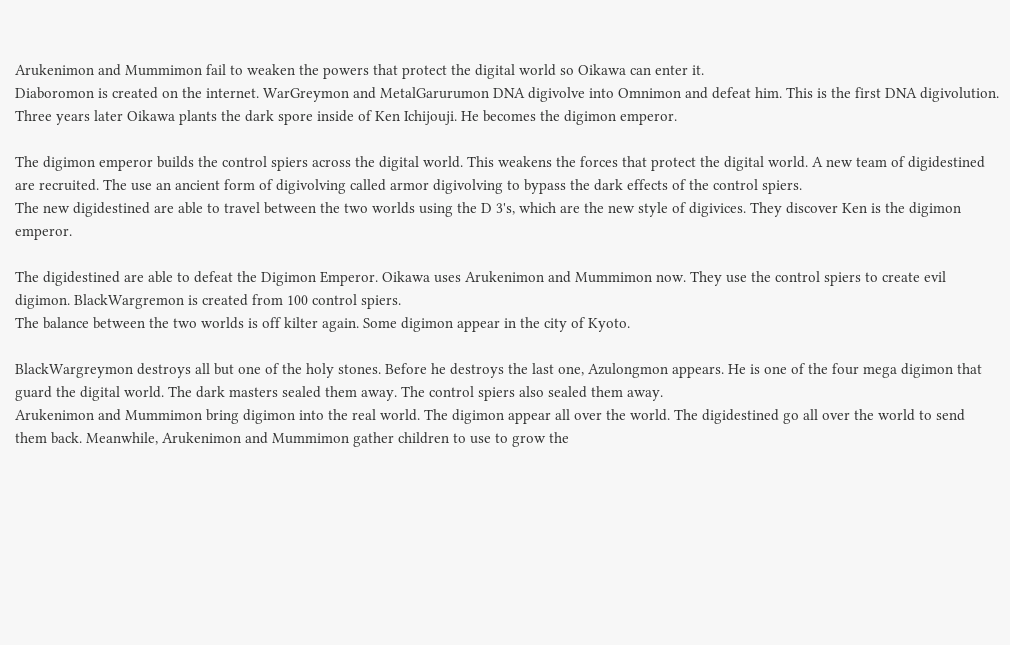Arukenimon and Mummimon fail to weaken the powers that protect the digital world so Oikawa can enter it.
Diaboromon is created on the internet. WarGreymon and MetalGarurumon DNA digivolve into Omnimon and defeat him. This is the first DNA digivolution. Three years later Oikawa plants the dark spore inside of Ken Ichijouji. He becomes the digimon emperor.

The digimon emperor builds the control spiers across the digital world. This weakens the forces that protect the digital world. A new team of digidestined are recruited. The use an ancient form of digivolving called armor digivolving to bypass the dark effects of the control spiers.
The new digidestined are able to travel between the two worlds using the D 3's, which are the new style of digivices. They discover Ken is the digimon emperor.

The digidestined are able to defeat the Digimon Emperor. Oikawa uses Arukenimon and Mummimon now. They use the control spiers to create evil digimon. BlackWargremon is created from 100 control spiers.
The balance between the two worlds is off kilter again. Some digimon appear in the city of Kyoto.

BlackWargreymon destroys all but one of the holy stones. Before he destroys the last one, Azulongmon appears. He is one of the four mega digimon that guard the digital world. The dark masters sealed them away. The control spiers also sealed them away.
Arukenimon and Mummimon bring digimon into the real world. The digimon appear all over the world. The digidestined go all over the world to send them back. Meanwhile, Arukenimon and Mummimon gather children to use to grow the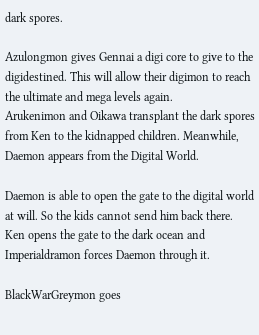dark spores.

Azulongmon gives Gennai a digi core to give to the digidestined. This will allow their digimon to reach the ultimate and mega levels again.
Arukenimon and Oikawa transplant the dark spores from Ken to the kidnapped children. Meanwhile, Daemon appears from the Digital World.

Daemon is able to open the gate to the digital world at will. So the kids cannot send him back there.
Ken opens the gate to the dark ocean and Imperialdramon forces Daemon through it.

BlackWarGreymon goes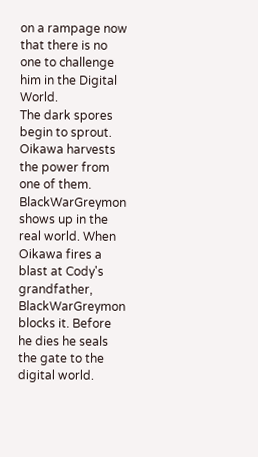on a rampage now that there is no one to challenge him in the Digital World.
The dark spores begin to sprout. Oikawa harvests the power from one of them. BlackWarGreymon shows up in the real world. When Oikawa fires a blast at Cody's grandfather, BlackWarGreymon blocks it. Before he dies he seals the gate to the digital world.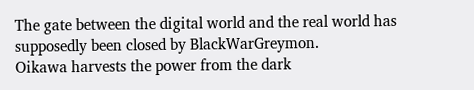The gate between the digital world and the real world has supposedly been closed by BlackWarGreymon.
Oikawa harvests the power from the dark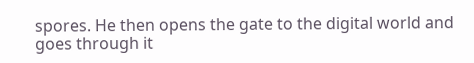spores. He then opens the gate to the digital world and goes through it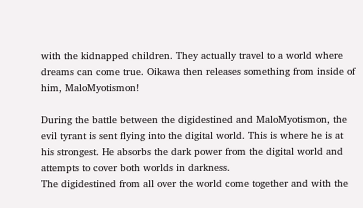with the kidnapped children. They actually travel to a world where dreams can come true. Oikawa then releases something from inside of him, MaloMyotismon!

During the battle between the digidestined and MaloMyotismon, the evil tyrant is sent flying into the digital world. This is where he is at his strongest. He absorbs the dark power from the digital world and attempts to cover both worlds in darkness.
The digidestined from all over the world come together and with the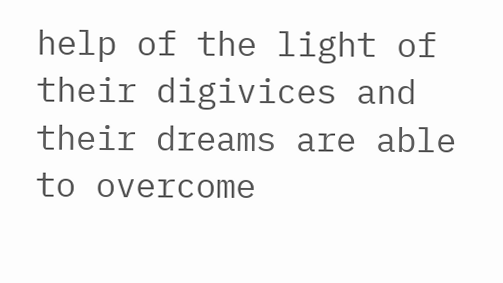help of the light of their digivices and their dreams are able to overcome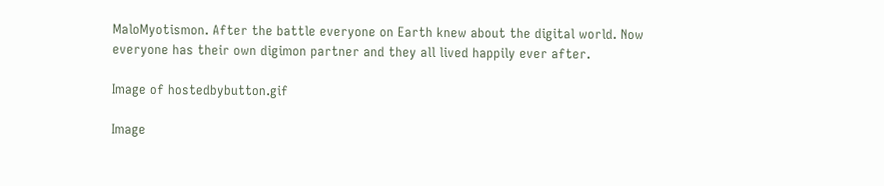MaloMyotismon. After the battle everyone on Earth knew about the digital world. Now everyone has their own digimon partner and they all lived happily ever after.

Image of hostedbybutton.gif

Image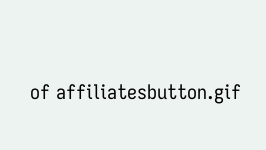of affiliatesbutton.gif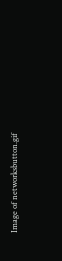Image of networksbutton.gif